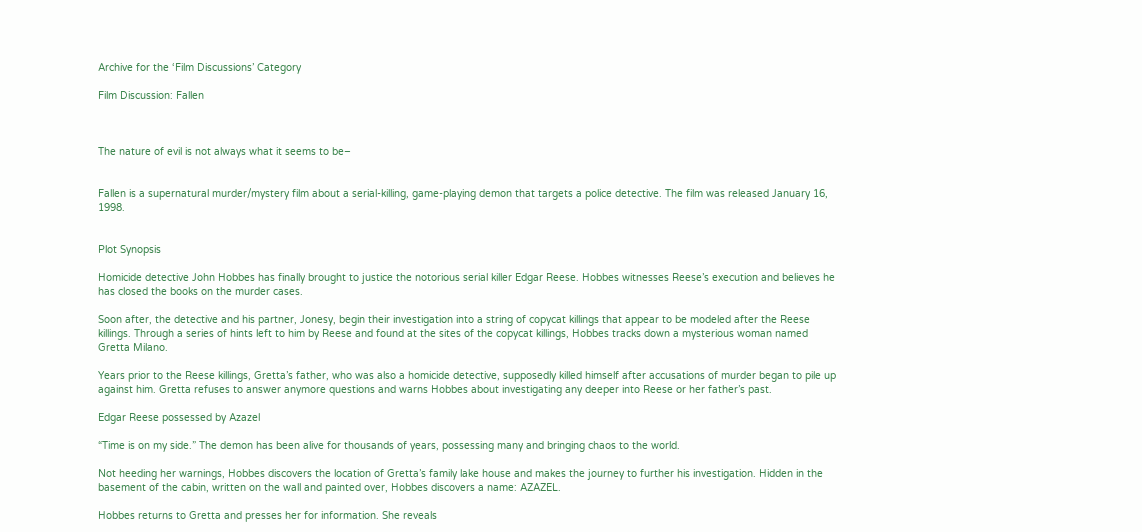Archive for the ‘Film Discussions’ Category

Film Discussion: Fallen



The nature of evil is not always what it seems to be–


Fallen is a supernatural murder/mystery film about a serial-killing, game-playing demon that targets a police detective. The film was released January 16, 1998.


Plot Synopsis

Homicide detective John Hobbes has finally brought to justice the notorious serial killer Edgar Reese. Hobbes witnesses Reese’s execution and believes he has closed the books on the murder cases.

Soon after, the detective and his partner, Jonesy, begin their investigation into a string of copycat killings that appear to be modeled after the Reese killings. Through a series of hints left to him by Reese and found at the sites of the copycat killings, Hobbes tracks down a mysterious woman named Gretta Milano.

Years prior to the Reese killings, Gretta’s father, who was also a homicide detective, supposedly killed himself after accusations of murder began to pile up against him. Gretta refuses to answer anymore questions and warns Hobbes about investigating any deeper into Reese or her father’s past.

Edgar Reese possessed by Azazel

“Time is on my side.” The demon has been alive for thousands of years, possessing many and bringing chaos to the world.

Not heeding her warnings, Hobbes discovers the location of Gretta’s family lake house and makes the journey to further his investigation. Hidden in the basement of the cabin, written on the wall and painted over, Hobbes discovers a name: AZAZEL.

Hobbes returns to Gretta and presses her for information. She reveals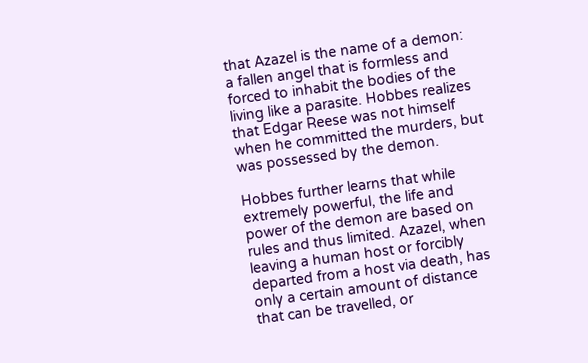that Azazel is the name of a demon: a fallen angel that is formless and forced to inhabit the bodies of the living like a parasite. Hobbes realizes that Edgar Reese was not himself when he committed the murders, but was possessed by the demon.

Hobbes further learns that while extremely powerful, the life and power of the demon are based on rules and thus limited. Azazel, when leaving a human host or forcibly departed from a host via death, has only a certain amount of distance that can be travelled, or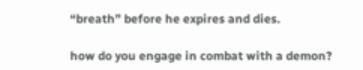“breath” before he expires and dies.

how do you engage in combat with a demon?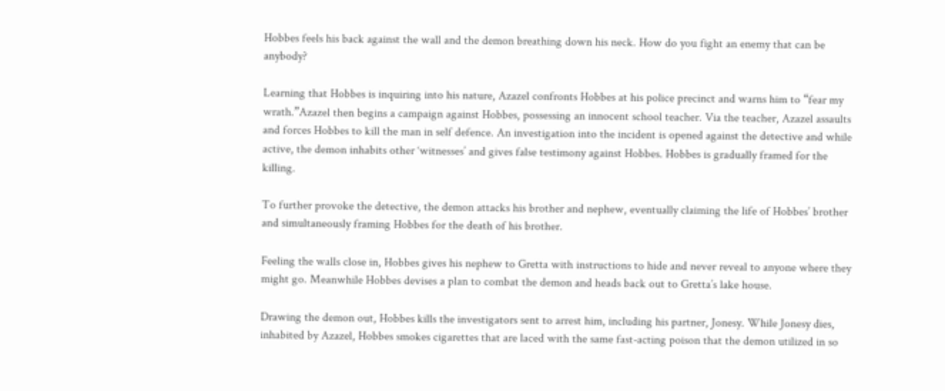Hobbes feels his back against the wall and the demon breathing down his neck. How do you fight an enemy that can be anybody?

Learning that Hobbes is inquiring into his nature, Azazel confronts Hobbes at his police precinct and warns him to “fear my wrath.”Azazel then begins a campaign against Hobbes, possessing an innocent school teacher. Via the teacher, Azazel assaults and forces Hobbes to kill the man in self defence. An investigation into the incident is opened against the detective and while active, the demon inhabits other ‘witnesses’ and gives false testimony against Hobbes. Hobbes is gradually framed for the killing.

To further provoke the detective, the demon attacks his brother and nephew, eventually claiming the life of Hobbes’ brother and simultaneously framing Hobbes for the death of his brother.

Feeling the walls close in, Hobbes gives his nephew to Gretta with instructions to hide and never reveal to anyone where they might go. Meanwhile Hobbes devises a plan to combat the demon and heads back out to Gretta’s lake house.

Drawing the demon out, Hobbes kills the investigators sent to arrest him, including his partner, Jonesy. While Jonesy dies, inhabited by Azazel, Hobbes smokes cigarettes that are laced with the same fast-acting poison that the demon utilized in so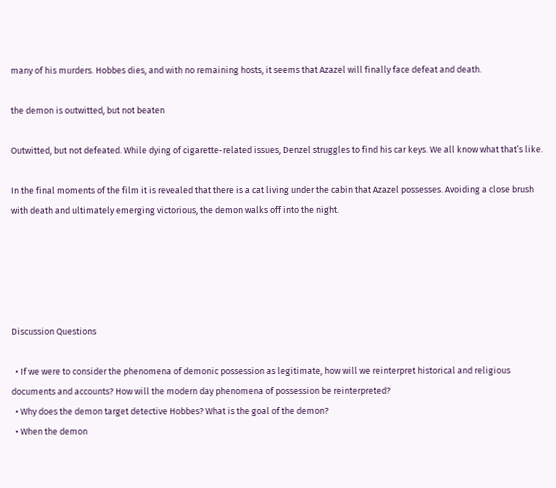many of his murders. Hobbes dies, and with no remaining hosts, it seems that Azazel will finally face defeat and death.

the demon is outwitted, but not beaten

Outwitted, but not defeated. While dying of cigarette-related issues, Denzel struggles to find his car keys. We all know what that’s like.

In the final moments of the film it is revealed that there is a cat living under the cabin that Azazel possesses. Avoiding a close brush with death and ultimately emerging victorious, the demon walks off into the night.





Discussion Questions

  • If we were to consider the phenomena of demonic possession as legitimate, how will we reinterpret historical and religious documents and accounts? How will the modern day phenomena of possession be reinterpreted?
  • Why does the demon target detective Hobbes? What is the goal of the demon?
  • When the demon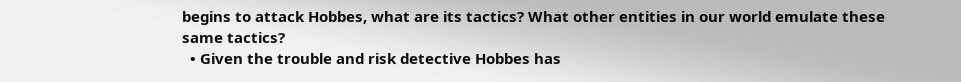begins to attack Hobbes, what are its tactics? What other entities in our world emulate these same tactics?
  • Given the trouble and risk detective Hobbes has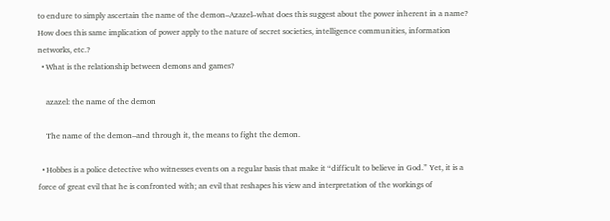to endure to simply ascertain the name of the demon–Azazel–what does this suggest about the power inherent in a name? How does this same implication of power apply to the nature of secret societies, intelligence communities, information networks, etc.?
  • What is the relationship between demons and games?

    azazel: the name of the demon

    The name of the demon–and through it, the means to fight the demon.

  • Hobbes is a police detective who witnesses events on a regular basis that make it “difficult to believe in God.” Yet, it is a force of great evil that he is confronted with; an evil that reshapes his view and interpretation of the workings of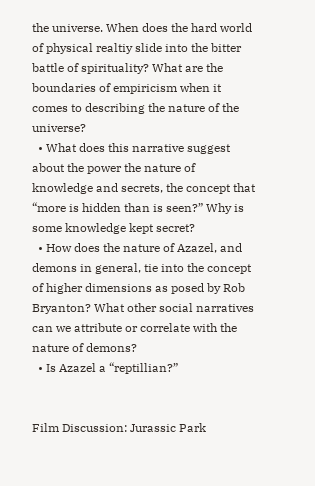the universe. When does the hard world of physical realtiy slide into the bitter battle of spirituality? What are the boundaries of empiricism when it comes to describing the nature of the universe?
  • What does this narrative suggest about the power the nature of knowledge and secrets, the concept that “more is hidden than is seen?” Why is some knowledge kept secret?
  • How does the nature of Azazel, and demons in general, tie into the concept of higher dimensions as posed by Rob Bryanton? What other social narratives can we attribute or correlate with the nature of demons?
  • Is Azazel a “reptillian?”


Film Discussion: Jurassic Park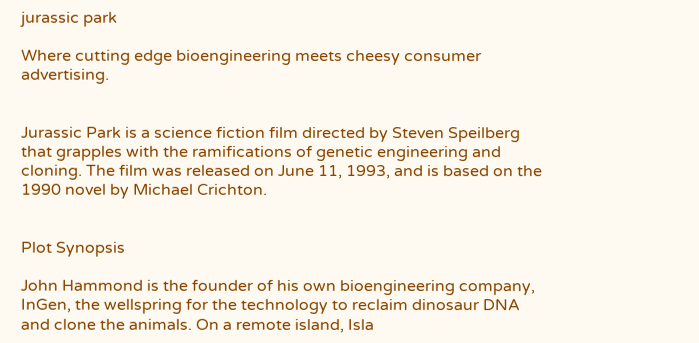jurassic park

Where cutting edge bioengineering meets cheesy consumer advertising.


Jurassic Park is a science fiction film directed by Steven Speilberg that grapples with the ramifications of genetic engineering and cloning. The film was released on June 11, 1993, and is based on the 1990 novel by Michael Crichton.


Plot Synopsis

John Hammond is the founder of his own bioengineering company, InGen, the wellspring for the technology to reclaim dinosaur DNA and clone the animals. On a remote island, Isla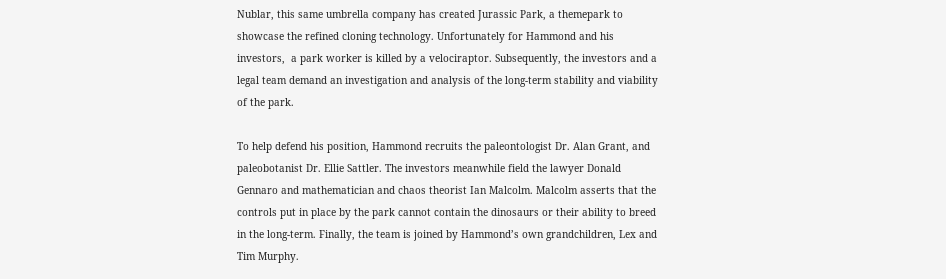Nublar, this same umbrella company has created Jurassic Park, a themepark to showcase the refined cloning technology. Unfortunately for Hammond and his investors,  a park worker is killed by a velociraptor. Subsequently, the investors and a legal team demand an investigation and analysis of the long-term stability and viability of the park.

To help defend his position, Hammond recruits the paleontologist Dr. Alan Grant, and paleobotanist Dr. Ellie Sattler. The investors meanwhile field the lawyer Donald Gennaro and mathematician and chaos theorist Ian Malcolm. Malcolm asserts that the controls put in place by the park cannot contain the dinosaurs or their ability to breed in the long-term. Finally, the team is joined by Hammond’s own grandchildren, Lex and Tim Murphy.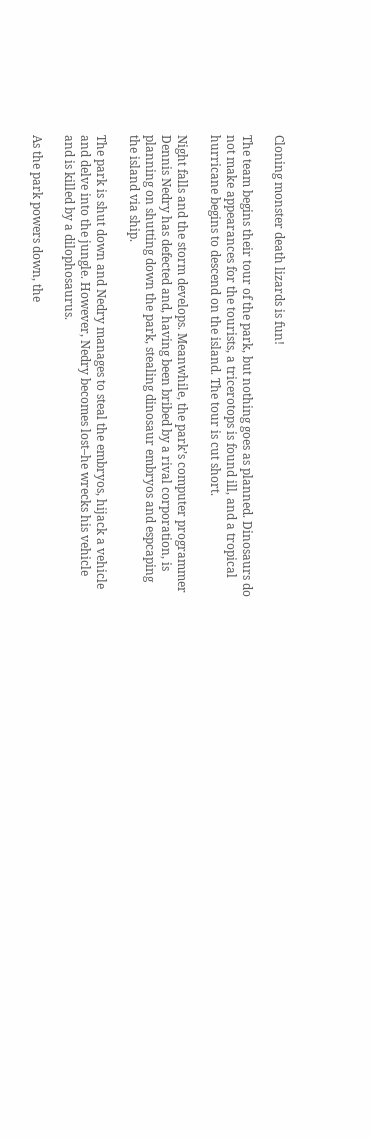Cloning monster death lizards is fun!

The team begins their tour of the park, but nothing goes as planned. Dinosaurs do not make appearances for the tourists, a tricerotops is found ill, and a tropical hurricane begins to descend on the island. The tour is cut short.

Night falls and the storm develops. Meanwhile, the park’s computer programmer Dennis Nedry has defected and, having been bribed by a rival corporation, is planning on shutting down the park, stealing dinosaur embryos and espcaping the island via ship.

The park is shut down and Nedry manages to steal the embryos, hijack a vehicle and delve into the jungle. However, Nedry becomes lost–he wrecks his vehicle and is killed by a dilophosaurus.

As the park powers down, the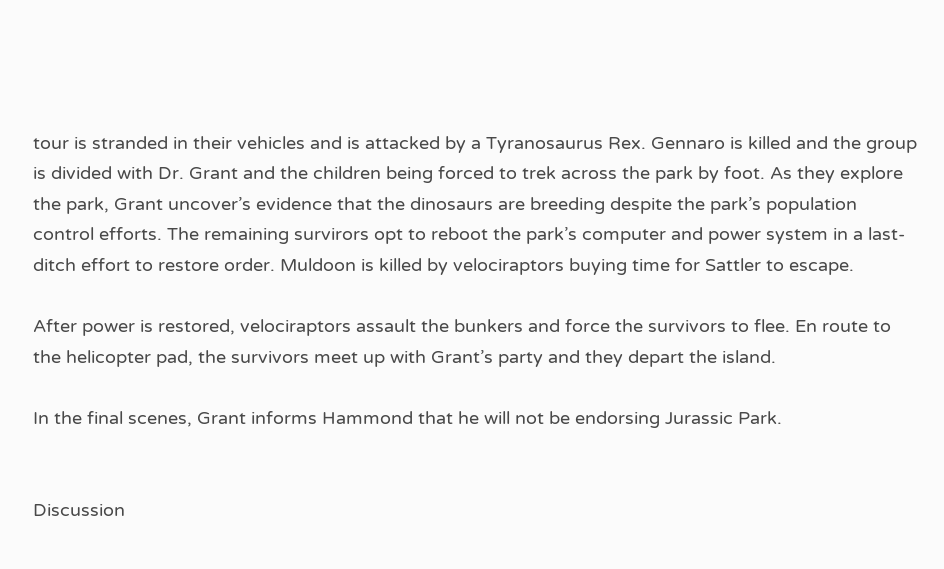tour is stranded in their vehicles and is attacked by a Tyranosaurus Rex. Gennaro is killed and the group is divided with Dr. Grant and the children being forced to trek across the park by foot. As they explore the park, Grant uncover’s evidence that the dinosaurs are breeding despite the park’s population control efforts. The remaining survirors opt to reboot the park’s computer and power system in a last-ditch effort to restore order. Muldoon is killed by velociraptors buying time for Sattler to escape.

After power is restored, velociraptors assault the bunkers and force the survivors to flee. En route to the helicopter pad, the survivors meet up with Grant’s party and they depart the island.

In the final scenes, Grant informs Hammond that he will not be endorsing Jurassic Park.


Discussion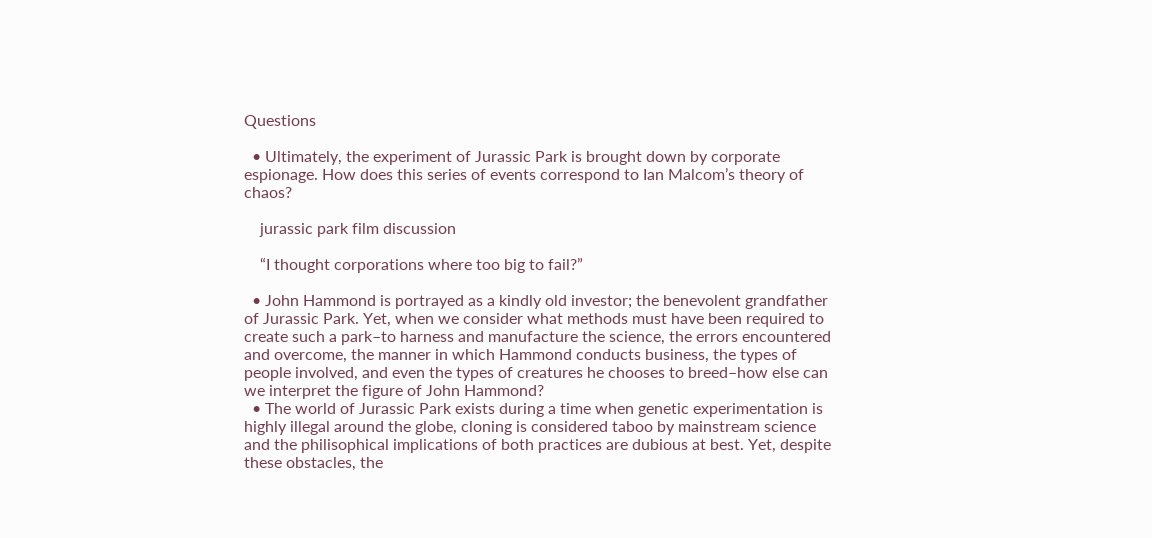Questions

  • Ultimately, the experiment of Jurassic Park is brought down by corporate espionage. How does this series of events correspond to Ian Malcom’s theory of chaos?

    jurassic park film discussion

    “I thought corporations where too big to fail?”

  • John Hammond is portrayed as a kindly old investor; the benevolent grandfather of Jurassic Park. Yet, when we consider what methods must have been required to create such a park–to harness and manufacture the science, the errors encountered and overcome, the manner in which Hammond conducts business, the types of people involved, and even the types of creatures he chooses to breed–how else can we interpret the figure of John Hammond?
  • The world of Jurassic Park exists during a time when genetic experimentation is highly illegal around the globe, cloning is considered taboo by mainstream science and the philisophical implications of both practices are dubious at best. Yet, despite these obstacles, the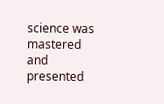science was mastered and presented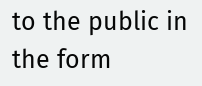to the public in the form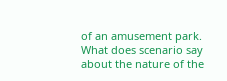of an amusement park. What does scenario say about the nature of the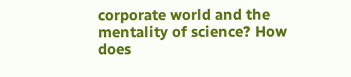corporate world and the mentality of science? How does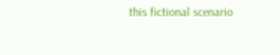this fictional scenario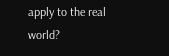apply to the real world?